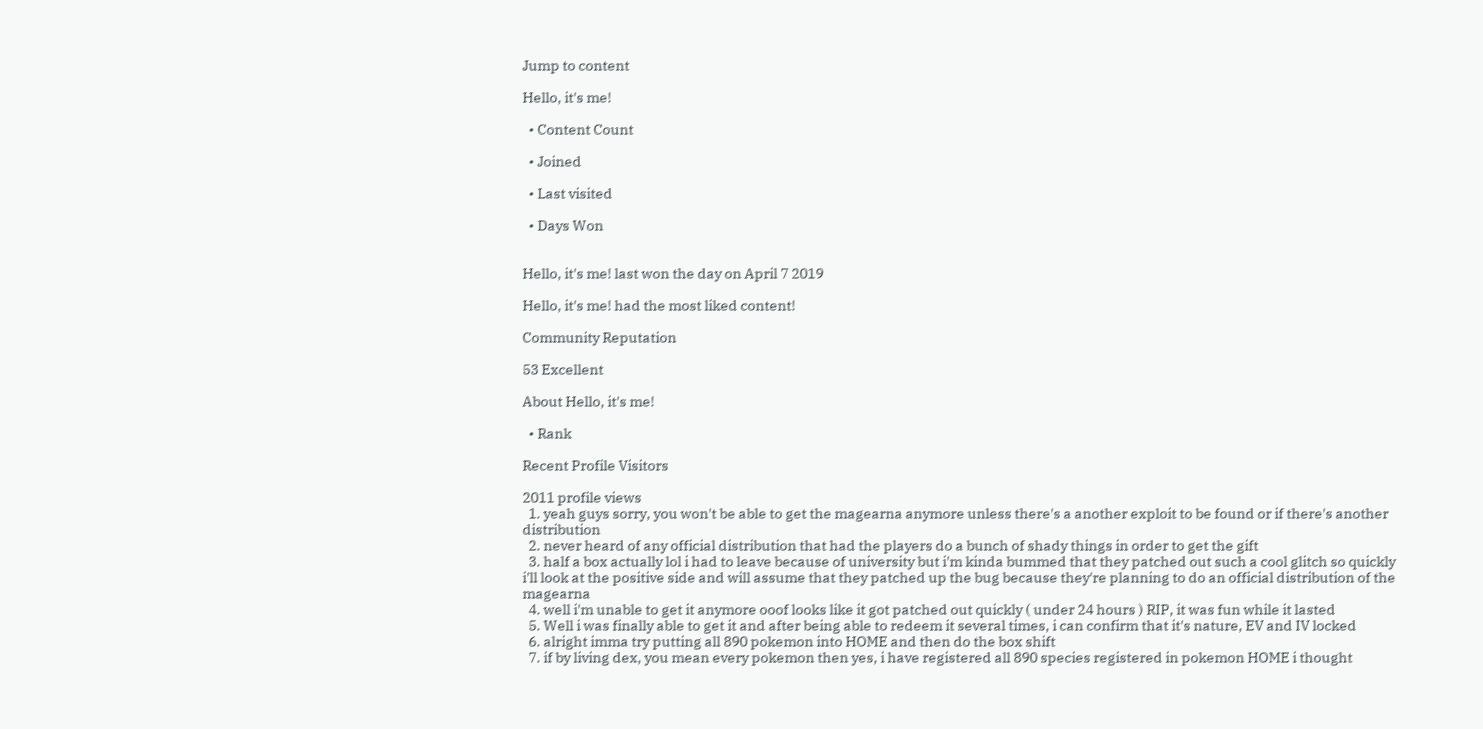Jump to content

Hello, it's me!

  • Content Count

  • Joined

  • Last visited

  • Days Won


Hello, it's me! last won the day on April 7 2019

Hello, it's me! had the most liked content!

Community Reputation

53 Excellent

About Hello, it's me!

  • Rank

Recent Profile Visitors

2011 profile views
  1. yeah guys sorry, you won't be able to get the magearna anymore unless there's a another exploit to be found or if there's another distribution
  2. never heard of any official distribution that had the players do a bunch of shady things in order to get the gift
  3. half a box actually lol i had to leave because of university but i'm kinda bummed that they patched out such a cool glitch so quickly i'll look at the positive side and will assume that they patched up the bug because they're planning to do an official distribution of the magearna
  4. well i'm unable to get it anymore ooof looks like it got patched out quickly ( under 24 hours ) RIP, it was fun while it lasted
  5. Well i was finally able to get it and after being able to redeem it several times, i can confirm that it's nature, EV and IV locked
  6. alright imma try putting all 890 pokemon into HOME and then do the box shift
  7. if by living dex, you mean every pokemon then yes, i have registered all 890 species registered in pokemon HOME i thought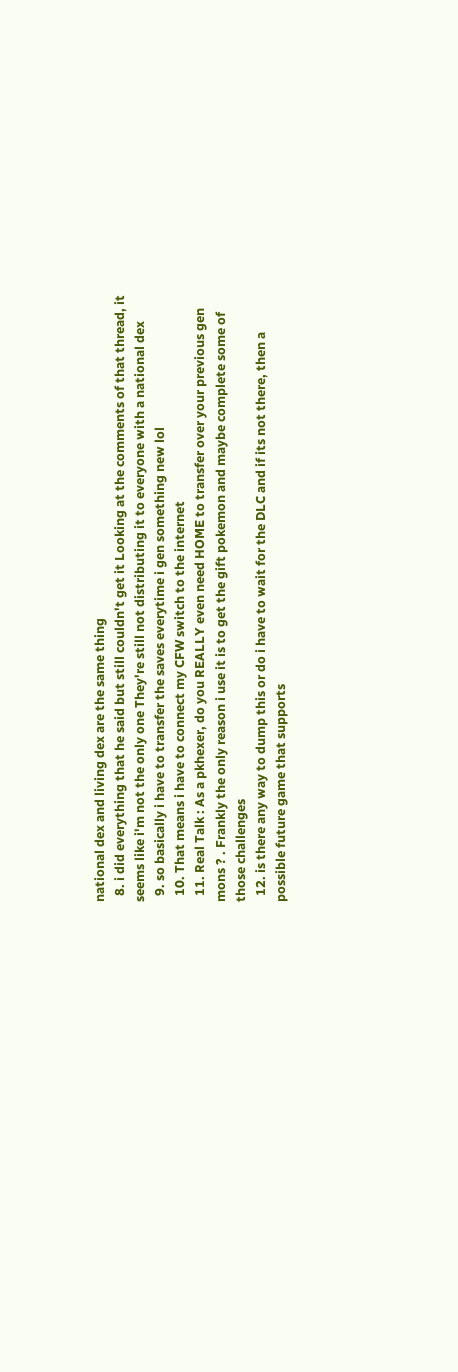national dex and living dex are the same thing
  8. i did everything that he said but still couldn't get it Looking at the comments of that thread, it seems like i'm not the only one They're still not distributing it to everyone with a national dex
  9. so basically i have to transfer the saves everytime i gen something new lol
  10. That means i have to connect my CFW switch to the internet
  11. Real Talk : As a pkhexer, do you REALLY even need HOME to transfer over your previous gen mons ? . Frankly the only reason i use it is to get the gift pokemon and maybe complete some of those challenges
  12. is there any way to dump this or do i have to wait for the DLC and if its not there, then a possible future game that supports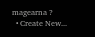magearna ?
  • Create New...